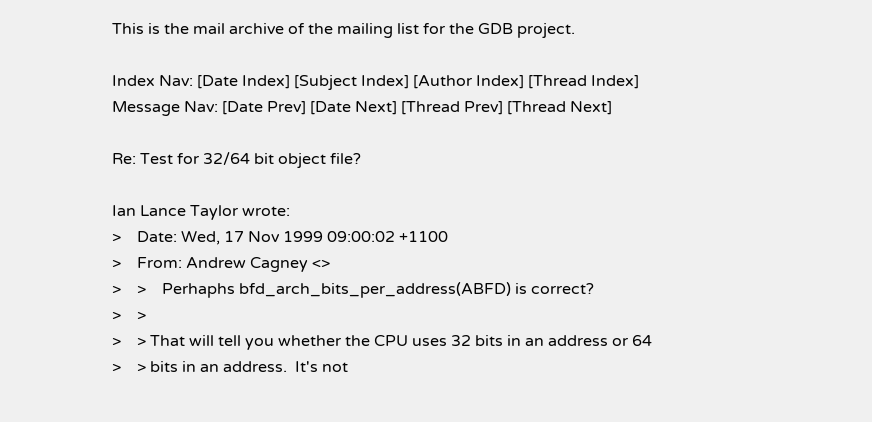This is the mail archive of the mailing list for the GDB project.

Index Nav: [Date Index] [Subject Index] [Author Index] [Thread Index]
Message Nav: [Date Prev] [Date Next] [Thread Prev] [Thread Next]

Re: Test for 32/64 bit object file?

Ian Lance Taylor wrote:
>    Date: Wed, 17 Nov 1999 09:00:02 +1100
>    From: Andrew Cagney <>
>    >    Perhaphs bfd_arch_bits_per_address(ABFD) is correct?
>    >
>    > That will tell you whether the CPU uses 32 bits in an address or 64
>    > bits in an address.  It's not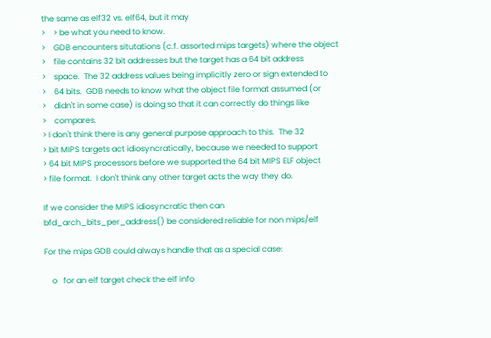the same as elf32 vs. elf64, but it may
>    > be what you need to know.
>    GDB encounters situtations (c.f. assorted mips targets) where the object
>    file contains 32 bit addresses but the target has a 64 bit address
>    space.  The 32 address values being implicitly zero or sign extended to
>    64 bits.  GDB needs to know what the object file format assumed (or
>    didn't in some case) is doing so that it can correctly do things like
>    compares.
> I don't think there is any general purpose approach to this.  The 32
> bit MIPS targets act idiosyncratically, because we needed to support
> 64 bit MIPS processors before we supported the 64 bit MIPS ELF object
> file format.  I don't think any other target acts the way they do.

If we consider the MIPS idiosyncratic then can
bfd_arch_bits_per_address() be considered reliable for non mips/elf

For the mips GDB could always handle that as a special case:

    o   for an elf target check the elf info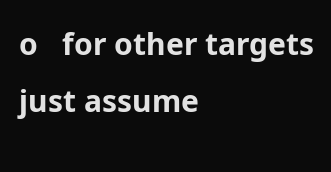o   for other targets just assume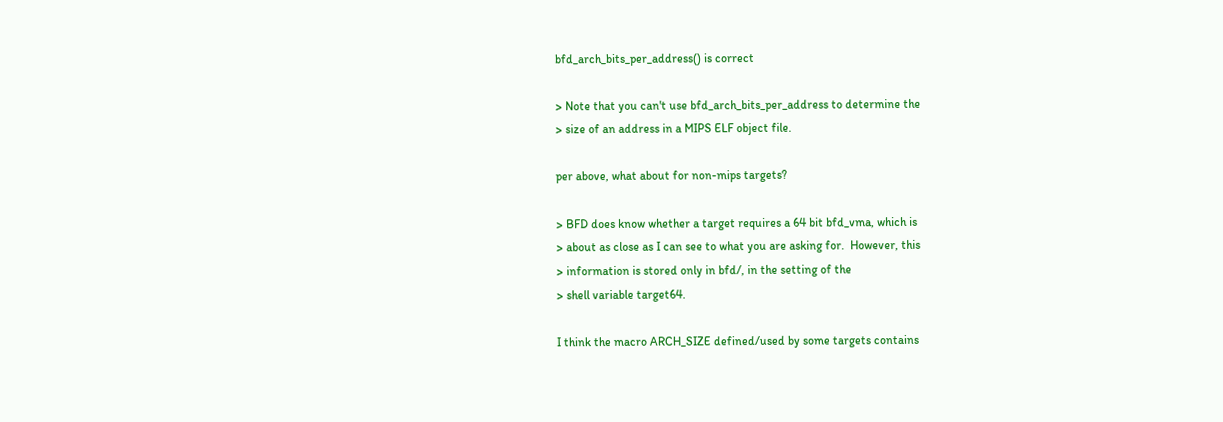bfd_arch_bits_per_address() is correct

> Note that you can't use bfd_arch_bits_per_address to determine the
> size of an address in a MIPS ELF object file.

per above, what about for non-mips targets?

> BFD does know whether a target requires a 64 bit bfd_vma, which is
> about as close as I can see to what you are asking for.  However, this
> information is stored only in bfd/, in the setting of the
> shell variable target64.

I think the macro ARCH_SIZE defined/used by some targets contains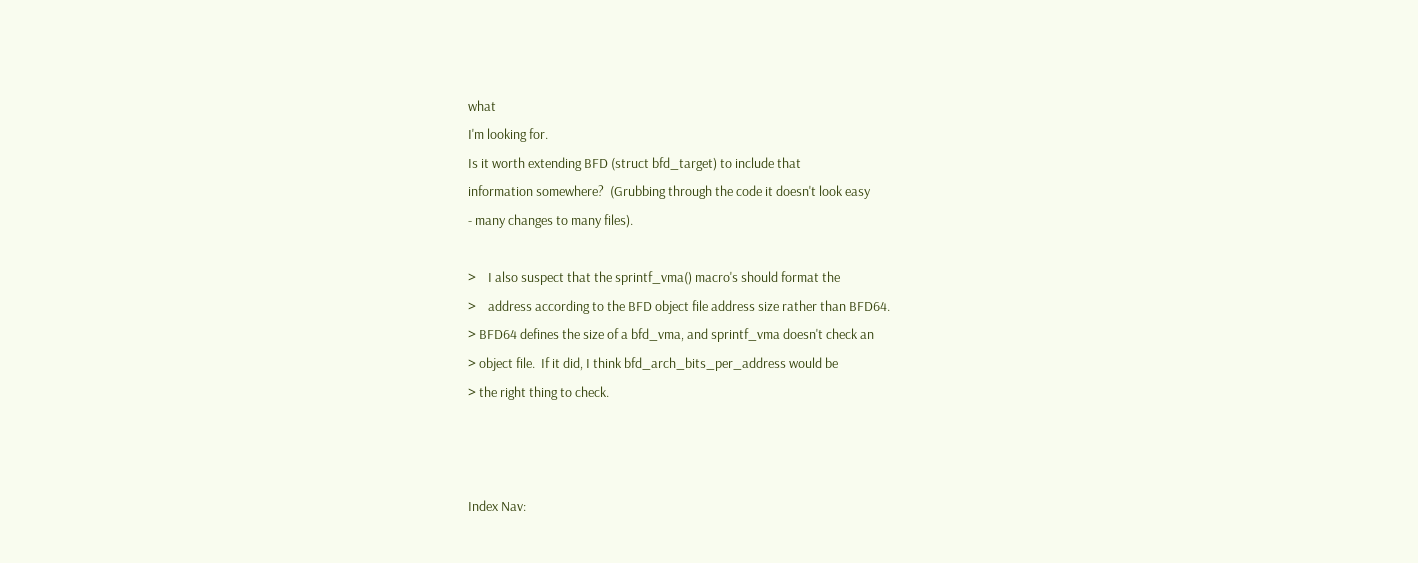what
I'm looking for.
Is it worth extending BFD (struct bfd_target) to include that
information somewhere?  (Grubbing through the code it doesn't look easy
- many changes to many files).

>    I also suspect that the sprintf_vma() macro's should format the
>    address according to the BFD object file address size rather than BFD64.
> BFD64 defines the size of a bfd_vma, and sprintf_vma doesn't check an
> object file.  If it did, I think bfd_arch_bits_per_address would be
> the right thing to check.



Index Nav: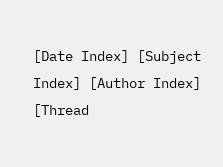[Date Index] [Subject Index] [Author Index] [Thread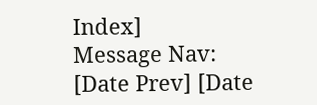Index]
Message Nav: [Date Prev] [Date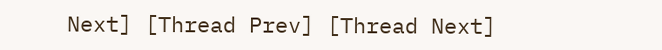Next] [Thread Prev] [Thread Next]